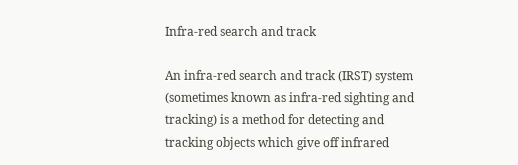Infra-red search and track

An infra-red search and track (IRST) system (sometimes known as infra-red sighting and tracking) is a method for detecting and tracking objects which give off infrared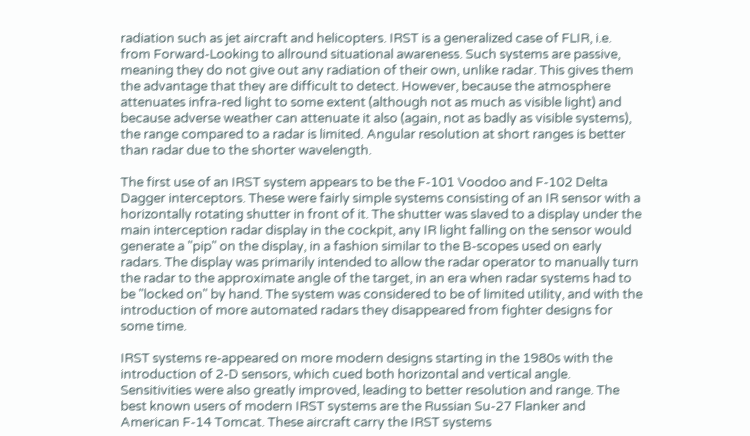radiation such as jet aircraft and helicopters. IRST is a generalized case of FLIR, i.e. from Forward-Looking to allround situational awareness. Such systems are passive, meaning they do not give out any radiation of their own, unlike radar. This gives them the advantage that they are difficult to detect. However, because the atmosphere attenuates infra-red light to some extent (although not as much as visible light) and because adverse weather can attenuate it also (again, not as badly as visible systems), the range compared to a radar is limited. Angular resolution at short ranges is better than radar due to the shorter wavelength.

The first use of an IRST system appears to be the F-101 Voodoo and F-102 Delta Dagger interceptors. These were fairly simple systems consisting of an IR sensor with a horizontally rotating shutter in front of it. The shutter was slaved to a display under the main interception radar display in the cockpit, any IR light falling on the sensor would generate a "pip" on the display, in a fashion similar to the B-scopes used on early radars. The display was primarily intended to allow the radar operator to manually turn the radar to the approximate angle of the target, in an era when radar systems had to be "locked on" by hand. The system was considered to be of limited utility, and with the introduction of more automated radars they disappeared from fighter designs for some time.

IRST systems re-appeared on more modern designs starting in the 1980s with the introduction of 2-D sensors, which cued both horizontal and vertical angle. Sensitivities were also greatly improved, leading to better resolution and range. The best known users of modern IRST systems are the Russian Su-27 Flanker and American F-14 Tomcat. These aircraft carry the IRST systems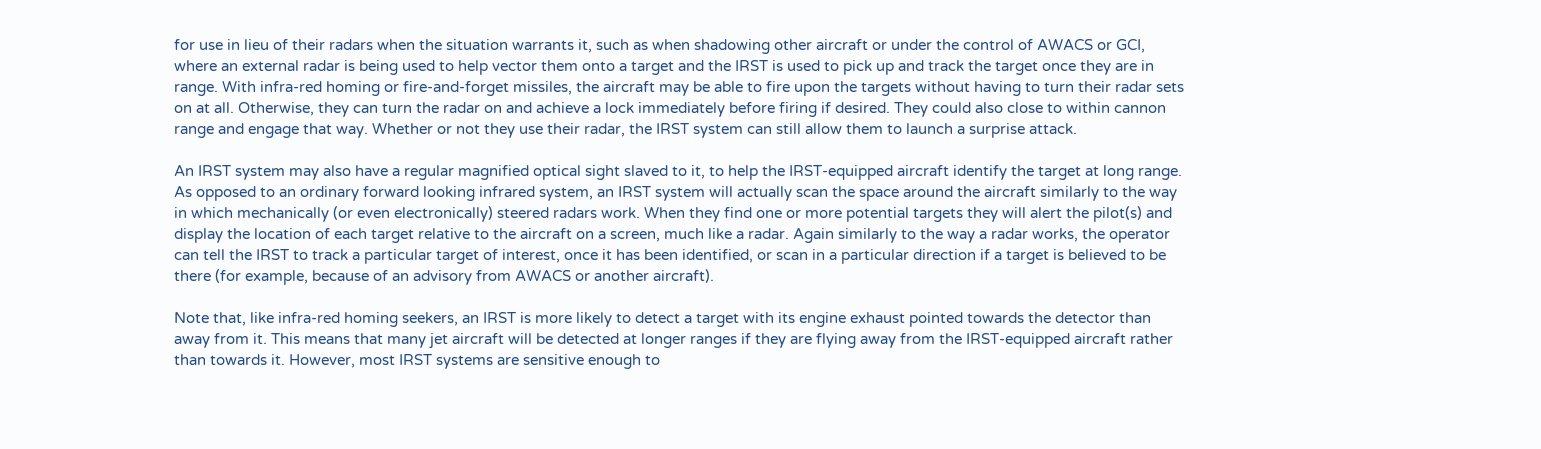for use in lieu of their radars when the situation warrants it, such as when shadowing other aircraft or under the control of AWACS or GCI, where an external radar is being used to help vector them onto a target and the IRST is used to pick up and track the target once they are in range. With infra-red homing or fire-and-forget missiles, the aircraft may be able to fire upon the targets without having to turn their radar sets on at all. Otherwise, they can turn the radar on and achieve a lock immediately before firing if desired. They could also close to within cannon range and engage that way. Whether or not they use their radar, the IRST system can still allow them to launch a surprise attack.

An IRST system may also have a regular magnified optical sight slaved to it, to help the IRST-equipped aircraft identify the target at long range. As opposed to an ordinary forward looking infrared system, an IRST system will actually scan the space around the aircraft similarly to the way in which mechanically (or even electronically) steered radars work. When they find one or more potential targets they will alert the pilot(s) and display the location of each target relative to the aircraft on a screen, much like a radar. Again similarly to the way a radar works, the operator can tell the IRST to track a particular target of interest, once it has been identified, or scan in a particular direction if a target is believed to be there (for example, because of an advisory from AWACS or another aircraft).

Note that, like infra-red homing seekers, an IRST is more likely to detect a target with its engine exhaust pointed towards the detector than away from it. This means that many jet aircraft will be detected at longer ranges if they are flying away from the IRST-equipped aircraft rather than towards it. However, most IRST systems are sensitive enough to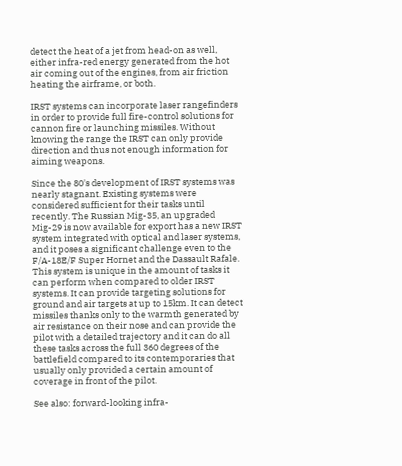detect the heat of a jet from head-on as well, either infra-red energy generated from the hot air coming out of the engines, from air friction heating the airframe, or both.

IRST systems can incorporate laser rangefinders in order to provide full fire-control solutions for cannon fire or launching missiles. Without knowing the range the IRST can only provide direction and thus not enough information for aiming weapons.

Since the 80's development of IRST systems was nearly stagnant. Existing systems were considered sufficient for their tasks until recently. The Russian Mig-35, an upgraded Mig-29 is now available for export has a new IRST system integrated with optical and laser systems, and it poses a significant challenge even to the F/A-18E/F Super Hornet and the Dassault Rafale. This system is unique in the amount of tasks it can perform when compared to older IRST systems. It can provide targeting solutions for ground and air targets at up to 15km. It can detect missiles thanks only to the warmth generated by air resistance on their nose and can provide the pilot with a detailed trajectory and it can do all these tasks across the full 360 degrees of the battlefield compared to its contemporaries that usually only provided a certain amount of coverage in front of the pilot.

See also: forward-looking infra-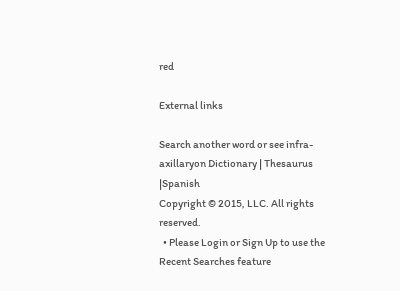red

External links

Search another word or see infra-axillaryon Dictionary | Thesaurus |Spanish
Copyright © 2015, LLC. All rights reserved.
  • Please Login or Sign Up to use the Recent Searches feature